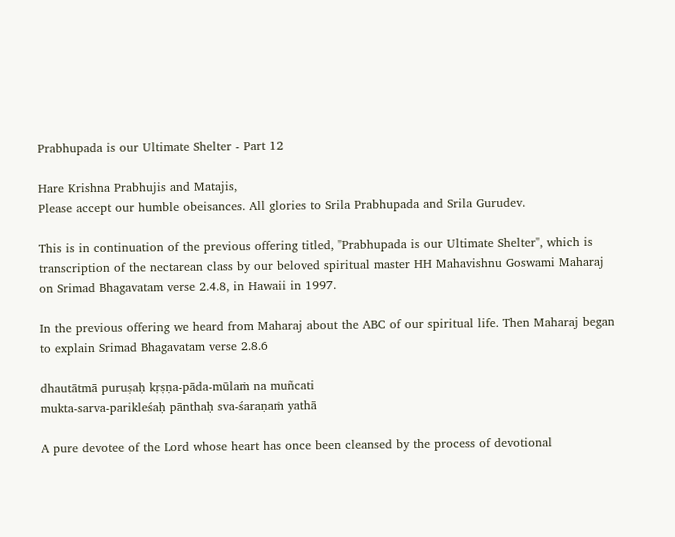Prabhupada is our Ultimate Shelter - Part 12

Hare Krishna Prabhujis and Matajis,
Please accept our humble obeisances. All glories to Srila Prabhupada and Srila Gurudev.

This is in continuation of the previous offering titled, "Prabhupada is our Ultimate Shelter", which is transcription of the nectarean class by our beloved spiritual master HH Mahavishnu Goswami Maharaj on Srimad Bhagavatam verse 2.4.8, in Hawaii in 1997.

In the previous offering we heard from Maharaj about the ABC of our spiritual life. Then Maharaj began to explain Srimad Bhagavatam verse 2.8.6

dhautātmā puruṣaḥ kṛṣṇa-pāda-mūlaṁ na muñcati
mukta-sarva-parikleśaḥ pānthaḥ sva-śaraṇaṁ yathā

A pure devotee of the Lord whose heart has once been cleansed by the process of devotional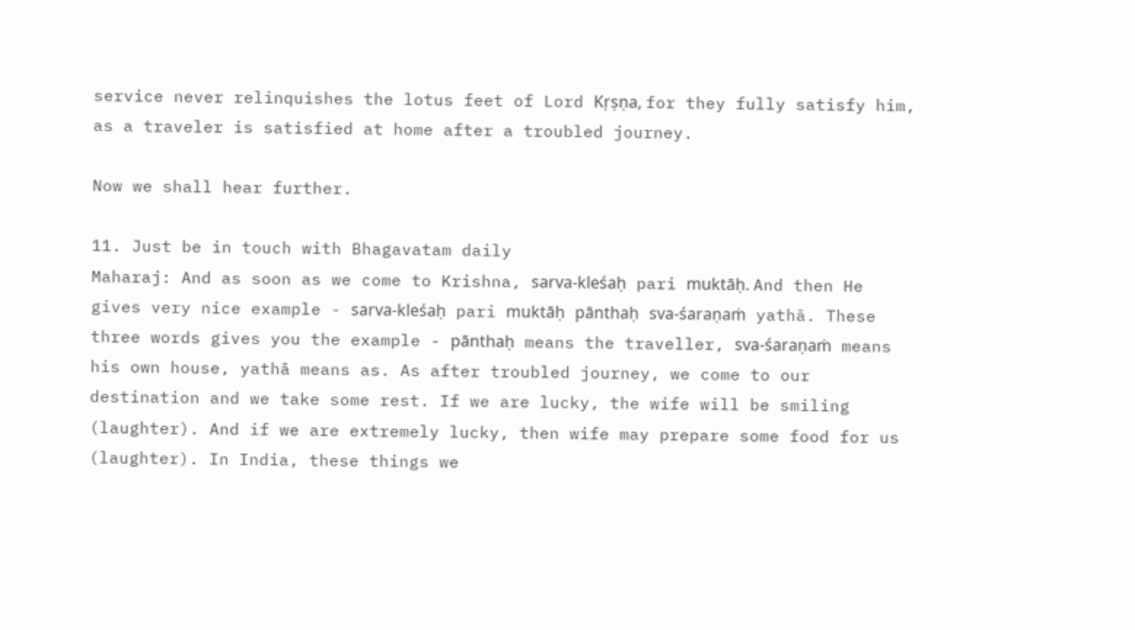service never relinquishes the lotus feet of Lord Kṛṣṇa, for they fully satisfy him, as a traveler is satisfied at home after a troubled journey.

Now we shall hear further.

11. Just be in touch with Bhagavatam daily
Maharaj: And as soon as we come to Krishna, sarva-kleśaḥ pari muktāḥ. And then He gives very nice example - sarva-kleśaḥ pari muktāḥ pānthaḥ sva-śaraṇaṁ yathā. These three words gives you the example - pānthaḥ means the traveller, sva-śaraṇaṁ means his own house, yathā means as. As after troubled journey, we come to our destination and we take some rest. If we are lucky, the wife will be smiling (laughter). And if we are extremely lucky, then wife may prepare some food for us (laughter). In India, these things we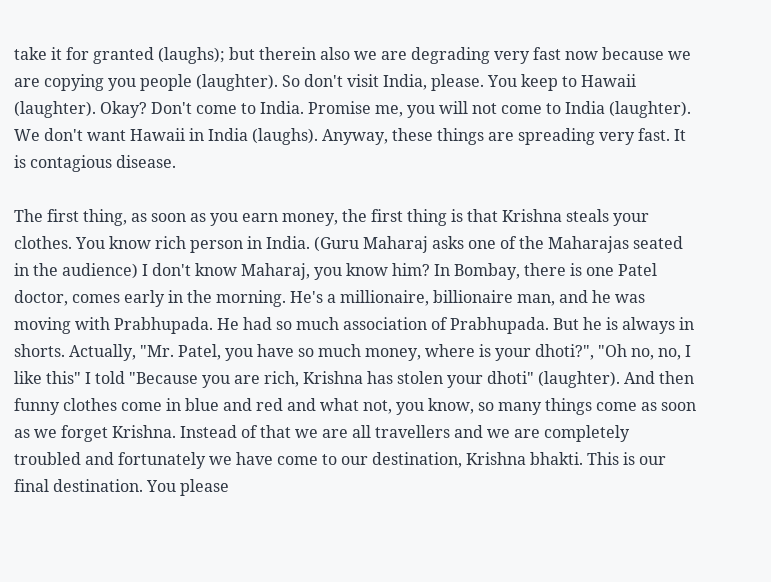take it for granted (laughs); but therein also we are degrading very fast now because we are copying you people (laughter). So don't visit India, please. You keep to Hawaii (laughter). Okay? Don't come to India. Promise me, you will not come to India (laughter). We don't want Hawaii in India (laughs). Anyway, these things are spreading very fast. It is contagious disease.

The first thing, as soon as you earn money, the first thing is that Krishna steals your clothes. You know rich person in India. (Guru Maharaj asks one of the Maharajas seated in the audience) I don't know Maharaj, you know him? In Bombay, there is one Patel doctor, comes early in the morning. He's a millionaire, billionaire man, and he was moving with Prabhupada. He had so much association of Prabhupada. But he is always in shorts. Actually, "Mr. Patel, you have so much money, where is your dhoti?", "Oh no, no, I like this" I told "Because you are rich, Krishna has stolen your dhoti" (laughter). And then funny clothes come in blue and red and what not, you know, so many things come as soon as we forget Krishna. Instead of that we are all travellers and we are completely troubled and fortunately we have come to our destination, Krishna bhakti. This is our final destination. You please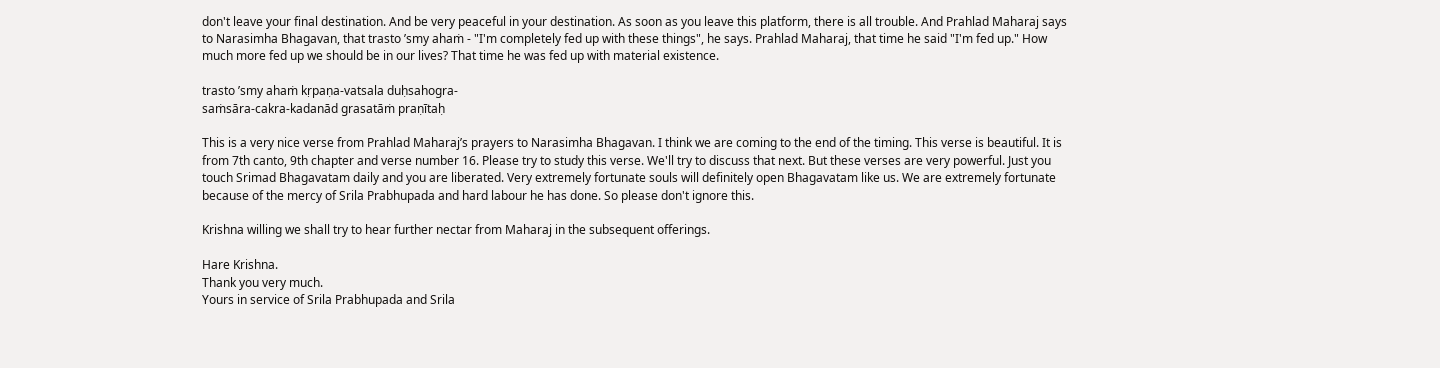don't leave your final destination. And be very peaceful in your destination. As soon as you leave this platform, there is all trouble. And Prahlad Maharaj says to Narasimha Bhagavan, that trasto ’smy ahaṁ - "I'm completely fed up with these things", he says. Prahlad Maharaj, that time he said "I'm fed up." How much more fed up we should be in our lives? That time he was fed up with material existence.

trasto ’smy ahaṁ kṛpaṇa-vatsala duḥsahogra-
saṁsāra-cakra-kadanād grasatāṁ praṇītaḥ

This is a very nice verse from Prahlad Maharaj’s prayers to Narasimha Bhagavan. I think we are coming to the end of the timing. This verse is beautiful. It is from 7th canto, 9th chapter and verse number 16. Please try to study this verse. We'll try to discuss that next. But these verses are very powerful. Just you touch Srimad Bhagavatam daily and you are liberated. Very extremely fortunate souls will definitely open Bhagavatam like us. We are extremely fortunate because of the mercy of Srila Prabhupada and hard labour he has done. So please don't ignore this.

Krishna willing we shall try to hear further nectar from Maharaj in the subsequent offerings.

Hare Krishna.
Thank you very much.
Yours in service of Srila Prabhupada and Srila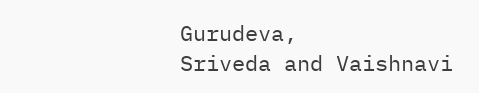Gurudeva,
Sriveda and Vaishnavi